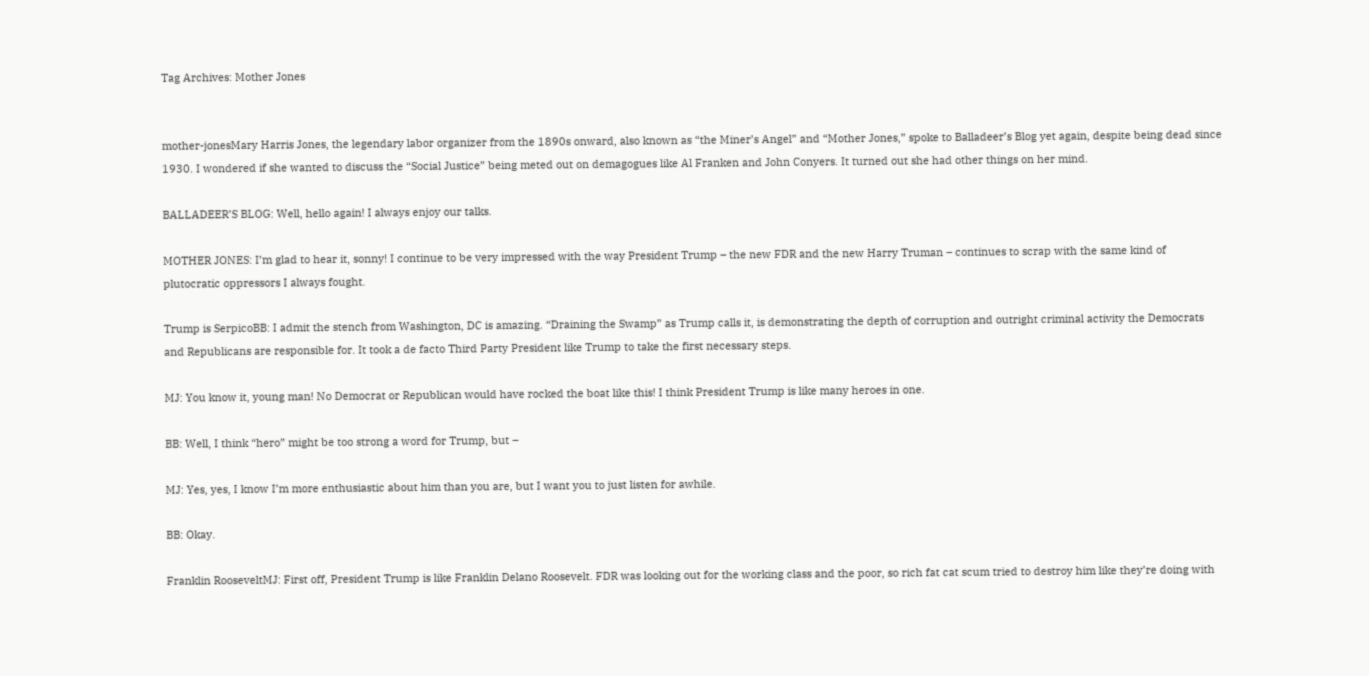Tag Archives: Mother Jones


mother-jonesMary Harris Jones, the legendary labor organizer from the 1890s onward, also known as “the Miner’s Angel” and “Mother Jones,” spoke to Balladeer’s Blog yet again, despite being dead since 1930. I wondered if she wanted to discuss the “Social Justice” being meted out on demagogues like Al Franken and John Conyers. It turned out she had other things on her mind.

BALLADEER’S BLOG: Well, hello again! I always enjoy our talks.

MOTHER JONES: I’m glad to hear it, sonny! I continue to be very impressed with the way President Trump – the new FDR and the new Harry Truman – continues to scrap with the same kind of plutocratic oppressors I always fought.

Trump is SerpicoBB: I admit the stench from Washington, DC is amazing. “Draining the Swamp” as Trump calls it, is demonstrating the depth of corruption and outright criminal activity the Democrats and Republicans are responsible for. It took a de facto Third Party President like Trump to take the first necessary steps.

MJ: You know it, young man! No Democrat or Republican would have rocked the boat like this! I think President Trump is like many heroes in one.

BB: Well, I think “hero” might be too strong a word for Trump, but –

MJ: Yes, yes, I know I’m more enthusiastic about him than you are, but I want you to just listen for awhile.

BB: Okay.

Franklin RooseveltMJ: First off, President Trump is like Franklin Delano Roosevelt. FDR was looking out for the working class and the poor, so rich fat cat scum tried to destroy him like they’re doing with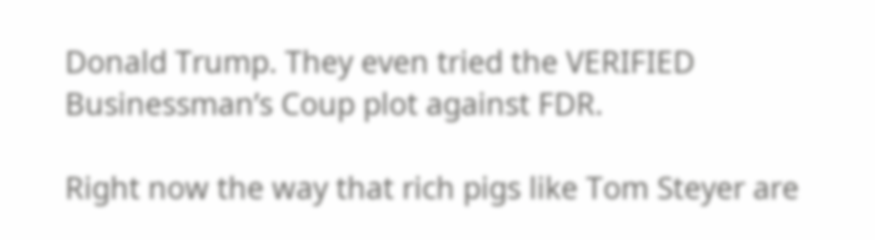Donald Trump. They even tried the VERIFIED Businessman’s Coup plot against FDR.

Right now the way that rich pigs like Tom Steyer are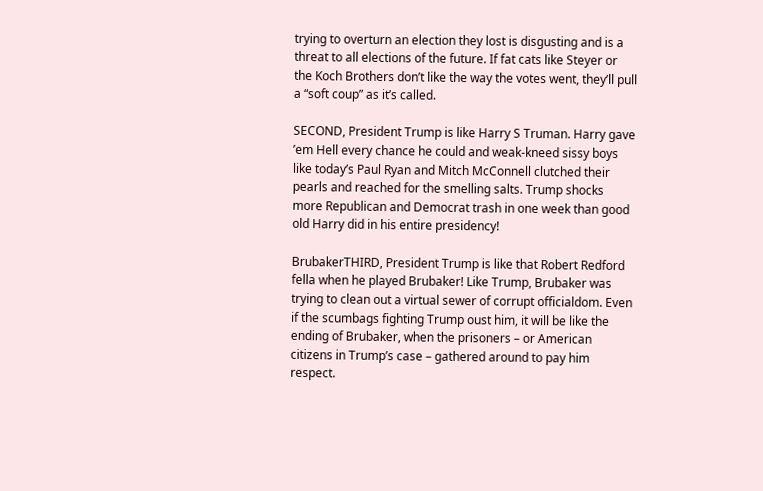trying to overturn an election they lost is disgusting and is a threat to all elections of the future. If fat cats like Steyer or the Koch Brothers don’t like the way the votes went, they’ll pull a “soft coup” as it’s called.

SECOND, President Trump is like Harry S Truman. Harry gave ’em Hell every chance he could and weak-kneed sissy boys like today’s Paul Ryan and Mitch McConnell clutched their pearls and reached for the smelling salts. Trump shocks more Republican and Democrat trash in one week than good old Harry did in his entire presidency!

BrubakerTHIRD, President Trump is like that Robert Redford fella when he played Brubaker! Like Trump, Brubaker was trying to clean out a virtual sewer of corrupt officialdom. Even if the scumbags fighting Trump oust him, it will be like the ending of Brubaker, when the prisoners – or American citizens in Trump’s case – gathered around to pay him respect.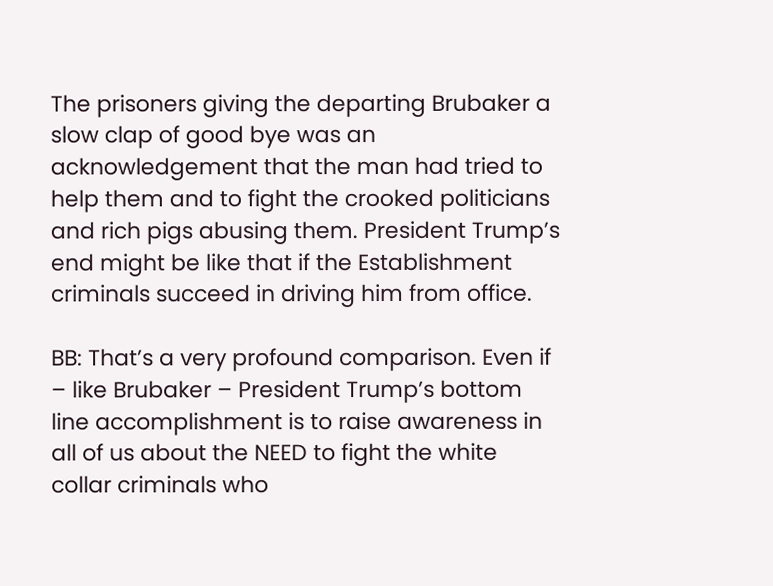The prisoners giving the departing Brubaker a slow clap of good bye was an acknowledgement that the man had tried to help them and to fight the crooked politicians and rich pigs abusing them. President Trump’s end might be like that if the Establishment criminals succeed in driving him from office.

BB: That’s a very profound comparison. Even if – like Brubaker – President Trump’s bottom line accomplishment is to raise awareness in all of us about the NEED to fight the white collar criminals who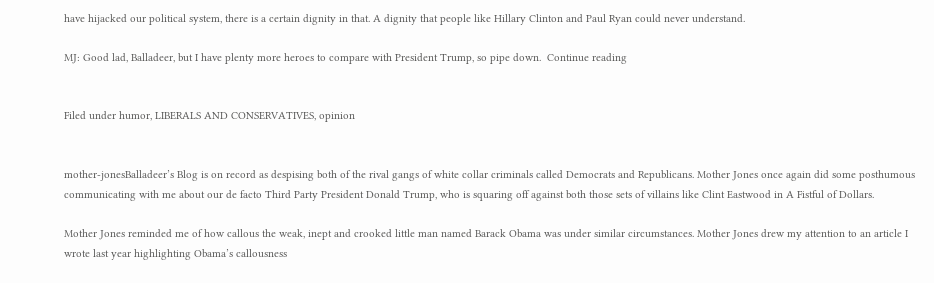have hijacked our political system, there is a certain dignity in that. A dignity that people like Hillary Clinton and Paul Ryan could never understand.

MJ: Good lad, Balladeer, but I have plenty more heroes to compare with President Trump, so pipe down.  Continue reading


Filed under humor, LIBERALS AND CONSERVATIVES, opinion


mother-jonesBalladeer’s Blog is on record as despising both of the rival gangs of white collar criminals called Democrats and Republicans. Mother Jones once again did some posthumous communicating with me about our de facto Third Party President Donald Trump, who is squaring off against both those sets of villains like Clint Eastwood in A Fistful of Dollars.

Mother Jones reminded me of how callous the weak, inept and crooked little man named Barack Obama was under similar circumstances. Mother Jones drew my attention to an article I wrote last year highlighting Obama’s callousness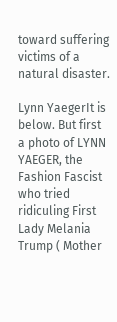toward suffering victims of a natural disaster.

Lynn YaegerIt is below. But first a photo of LYNN YAEGER, the Fashion Fascist who tried ridiculing First Lady Melania Trump ( Mother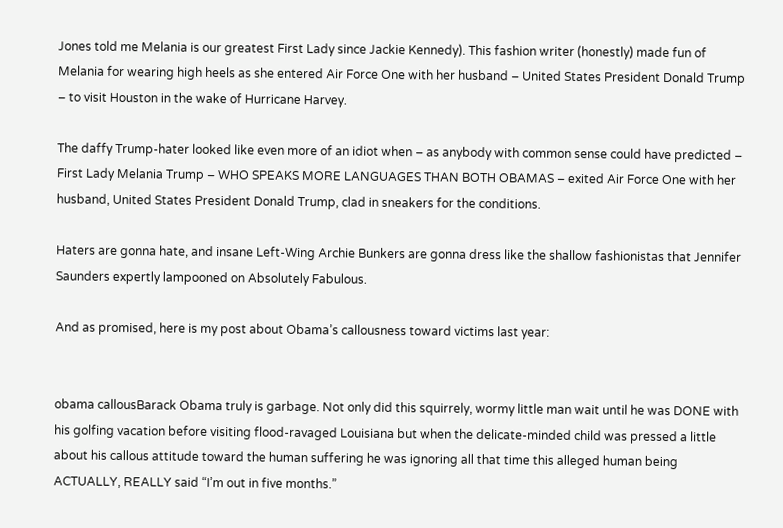Jones told me Melania is our greatest First Lady since Jackie Kennedy). This fashion writer (honestly) made fun of Melania for wearing high heels as she entered Air Force One with her husband – United States President Donald Trump – to visit Houston in the wake of Hurricane Harvey.

The daffy Trump-hater looked like even more of an idiot when – as anybody with common sense could have predicted – First Lady Melania Trump – WHO SPEAKS MORE LANGUAGES THAN BOTH OBAMAS – exited Air Force One with her husband, United States President Donald Trump, clad in sneakers for the conditions.

Haters are gonna hate, and insane Left-Wing Archie Bunkers are gonna dress like the shallow fashionistas that Jennifer Saunders expertly lampooned on Absolutely Fabulous.

And as promised, here is my post about Obama’s callousness toward victims last year:


obama callousBarack Obama truly is garbage. Not only did this squirrely, wormy little man wait until he was DONE with his golfing vacation before visiting flood-ravaged Louisiana but when the delicate-minded child was pressed a little about his callous attitude toward the human suffering he was ignoring all that time this alleged human being ACTUALLY, REALLY said “I’m out in five months.”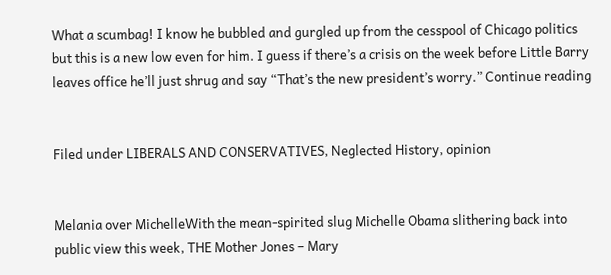What a scumbag! I know he bubbled and gurgled up from the cesspool of Chicago politics but this is a new low even for him. I guess if there’s a crisis on the week before Little Barry leaves office he’ll just shrug and say “That’s the new president’s worry.” Continue reading


Filed under LIBERALS AND CONSERVATIVES, Neglected History, opinion


Melania over MichelleWith the mean-spirited slug Michelle Obama slithering back into public view this week, THE Mother Jones – Mary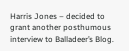Harris Jones – decided to grant another posthumous interview to Balladeer’s Blog.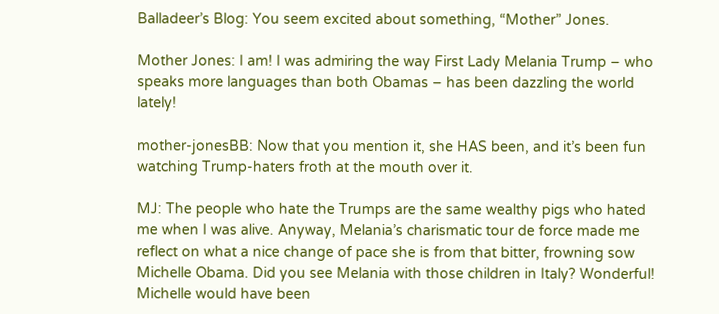Balladeer’s Blog: You seem excited about something, “Mother” Jones.

Mother Jones: I am! I was admiring the way First Lady Melania Trump – who speaks more languages than both Obamas – has been dazzling the world lately!

mother-jonesBB: Now that you mention it, she HAS been, and it’s been fun watching Trump-haters froth at the mouth over it.

MJ: The people who hate the Trumps are the same wealthy pigs who hated me when I was alive. Anyway, Melania’s charismatic tour de force made me reflect on what a nice change of pace she is from that bitter, frowning sow Michelle Obama. Did you see Melania with those children in Italy? Wonderful! Michelle would have been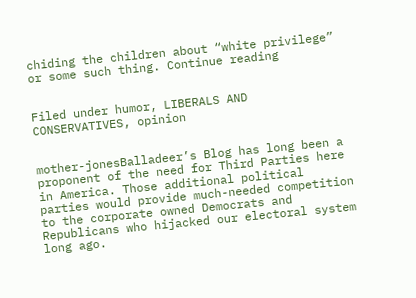chiding the children about “white privilege” or some such thing. Continue reading


Filed under humor, LIBERALS AND CONSERVATIVES, opinion


mother-jonesBalladeer’s Blog has long been a proponent of the need for Third Parties here in America. Those additional political parties would provide much-needed competition to the corporate owned Democrats and Republicans who hijacked our electoral system long ago.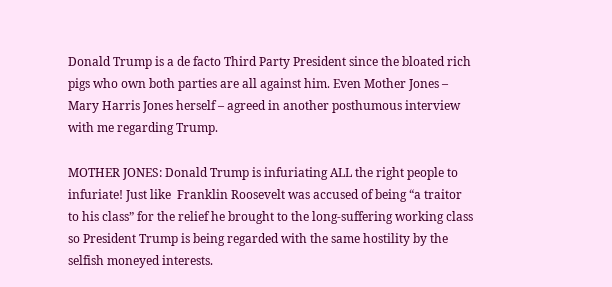Donald Trump is a de facto Third Party President since the bloated rich pigs who own both parties are all against him. Even Mother Jones – Mary Harris Jones herself – agreed in another posthumous interview with me regarding Trump.

MOTHER JONES: Donald Trump is infuriating ALL the right people to infuriate! Just like  Franklin Roosevelt was accused of being “a traitor to his class” for the relief he brought to the long-suffering working class so President Trump is being regarded with the same hostility by the selfish moneyed interests.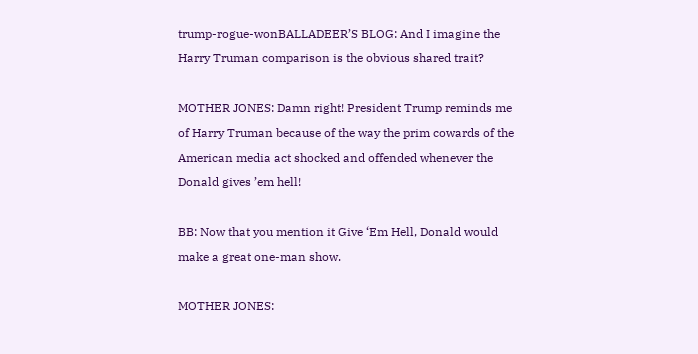trump-rogue-wonBALLADEER’S BLOG: And I imagine the Harry Truman comparison is the obvious shared trait?

MOTHER JONES: Damn right! President Trump reminds me of Harry Truman because of the way the prim cowards of the American media act shocked and offended whenever the Donald gives ’em hell!

BB: Now that you mention it Give ‘Em Hell, Donald would make a great one-man show.

MOTHER JONES: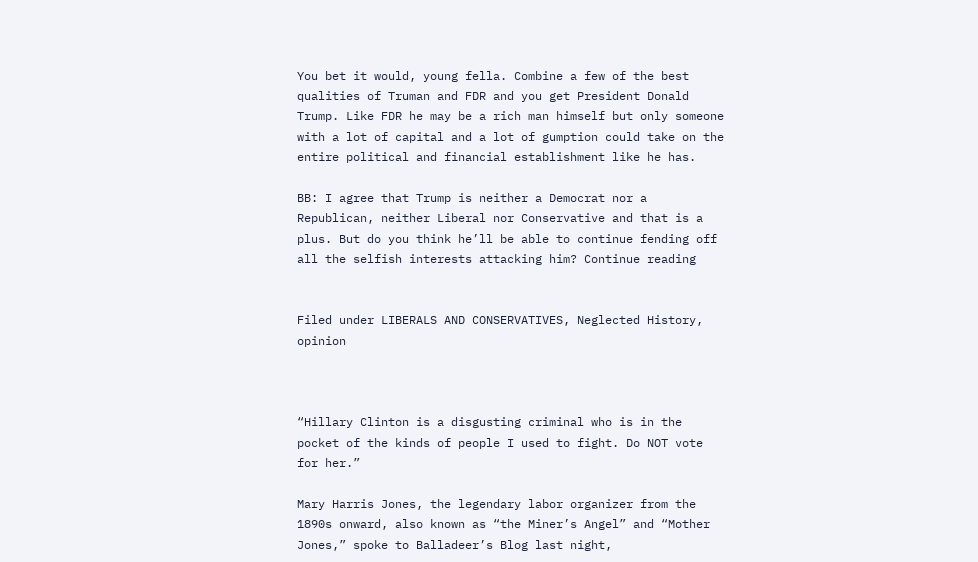You bet it would, young fella. Combine a few of the best qualities of Truman and FDR and you get President Donald Trump. Like FDR he may be a rich man himself but only someone with a lot of capital and a lot of gumption could take on the entire political and financial establishment like he has.

BB: I agree that Trump is neither a Democrat nor a Republican, neither Liberal nor Conservative and that is a plus. But do you think he’ll be able to continue fending off all the selfish interests attacking him? Continue reading


Filed under LIBERALS AND CONSERVATIVES, Neglected History, opinion



“Hillary Clinton is a disgusting criminal who is in the pocket of the kinds of people I used to fight. Do NOT vote for her.”

Mary Harris Jones, the legendary labor organizer from the 1890s onward, also known as “the Miner’s Angel” and “Mother Jones,” spoke to Balladeer’s Blog last night,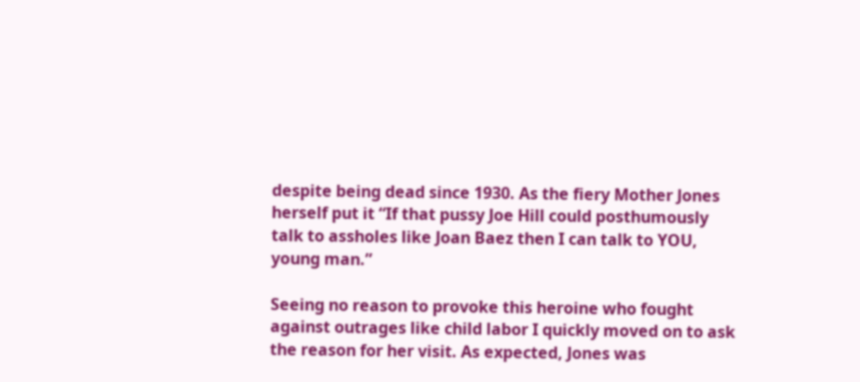despite being dead since 1930. As the fiery Mother Jones herself put it “If that pussy Joe Hill could posthumously talk to assholes like Joan Baez then I can talk to YOU, young man.”

Seeing no reason to provoke this heroine who fought against outrages like child labor I quickly moved on to ask the reason for her visit. As expected, Jones was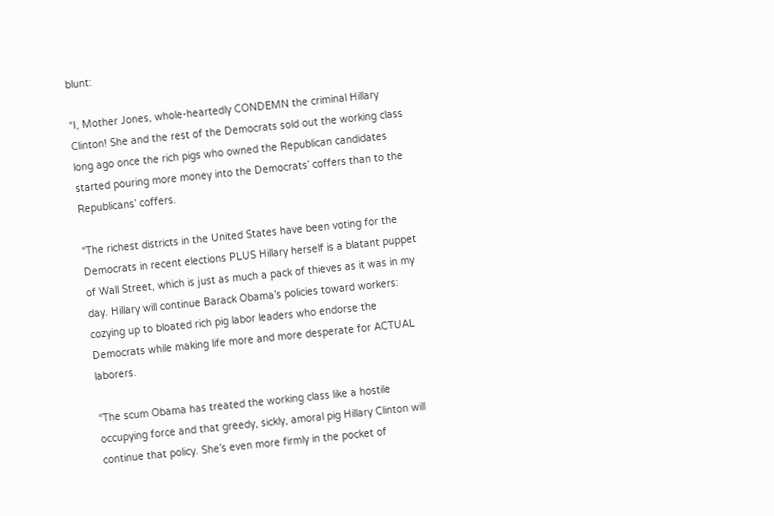blunt:

“I, Mother Jones, whole-heartedly CONDEMN the criminal Hillary Clinton! She and the rest of the Democrats sold out the working class long ago once the rich pigs who owned the Republican candidates started pouring more money into the Democrats’ coffers than to the Republicans’ coffers.

“The richest districts in the United States have been voting for the Democrats in recent elections PLUS Hillary herself is a blatant puppet of Wall Street, which is just as much a pack of thieves as it was in my day. Hillary will continue Barack Obama’s policies toward workers: cozying up to bloated rich pig labor leaders who endorse the Democrats while making life more and more desperate for ACTUAL laborers.

“The scum Obama has treated the working class like a hostile occupying force and that greedy, sickly, amoral pig Hillary Clinton will continue that policy. She’s even more firmly in the pocket of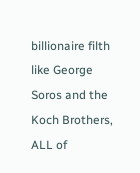billionaire filth like George Soros and the Koch Brothers, ALL of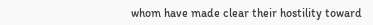whom have made clear their hostility toward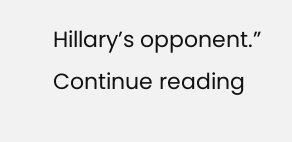Hillary’s opponent.” Continue reading